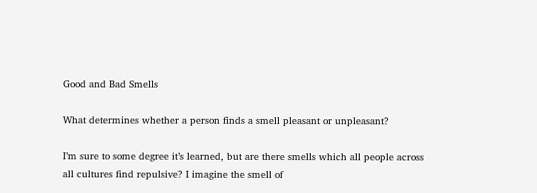Good and Bad Smells

What determines whether a person finds a smell pleasant or unpleasant?

I’m sure to some degree it’s learned, but are there smells which all people across all cultures find repulsive? I imagine the smell of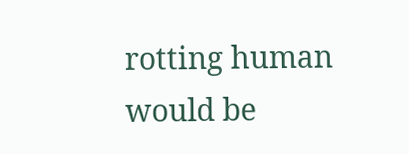rotting human would be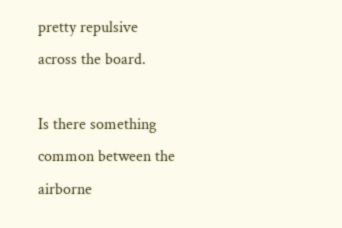pretty repulsive across the board.

Is there something common between the airborne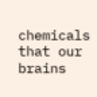chemicals that our brains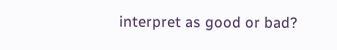interpret as good or bad?